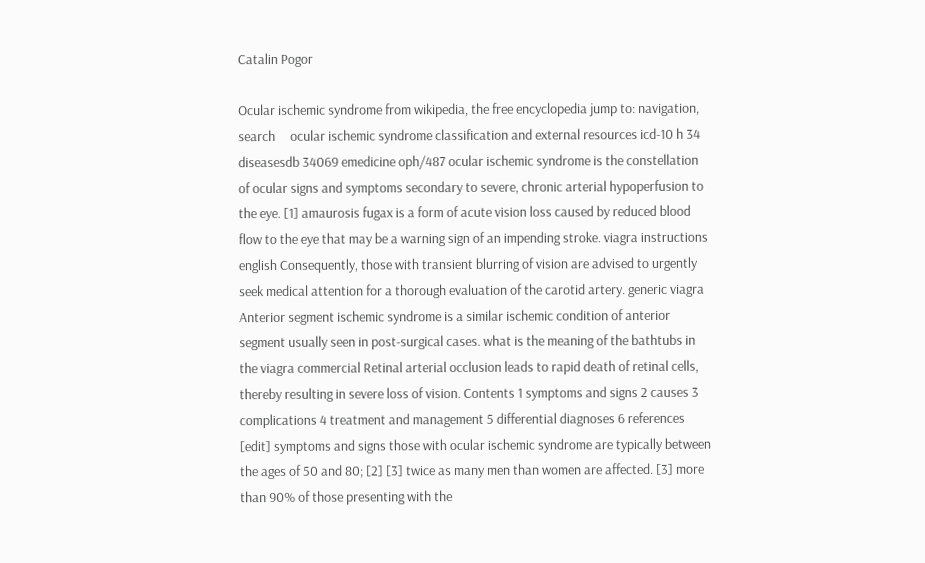Catalin Pogor

Ocular ischemic syndrome from wikipedia, the free encyclopedia jump to: navigation, search     ocular ischemic syndrome classification and external resources icd-10 h 34 diseasesdb 34069 emedicine oph/487 ocular ischemic syndrome is the constellation of ocular signs and symptoms secondary to severe, chronic arterial hypoperfusion to the eye. [1] amaurosis fugax is a form of acute vision loss caused by reduced blood flow to the eye that may be a warning sign of an impending stroke. viagra instructions english Consequently, those with transient blurring of vision are advised to urgently seek medical attention for a thorough evaluation of the carotid artery. generic viagra Anterior segment ischemic syndrome is a similar ischemic condition of anterior segment usually seen in post-surgical cases. what is the meaning of the bathtubs in the viagra commercial Retinal arterial occlusion leads to rapid death of retinal cells, thereby resulting in severe loss of vision. Contents 1 symptoms and signs 2 causes 3 complications 4 treatment and management 5 differential diagnoses 6 references [edit] symptoms and signs those with ocular ischemic syndrome are typically between the ages of 50 and 80; [2] [3] twice as many men than women are affected. [3] more than 90% of those presenting with the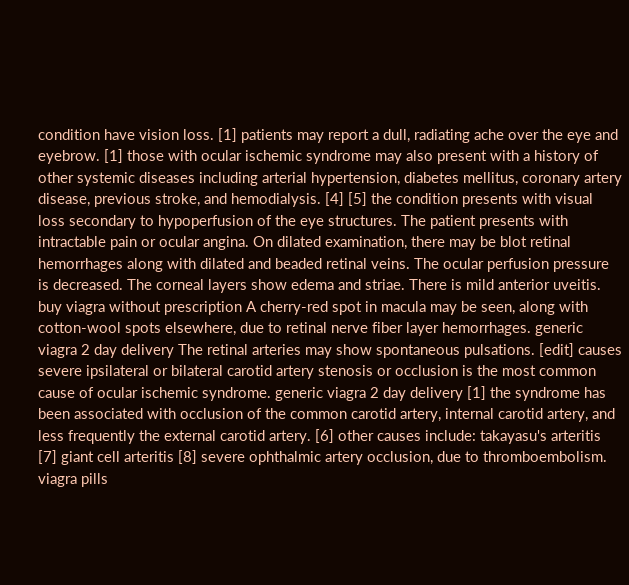condition have vision loss. [1] patients may report a dull, radiating ache over the eye and eyebrow. [1] those with ocular ischemic syndrome may also present with a history of other systemic diseases including arterial hypertension, diabetes mellitus, coronary artery disease, previous stroke, and hemodialysis. [4] [5] the condition presents with visual loss secondary to hypoperfusion of the eye structures. The patient presents with intractable pain or ocular angina. On dilated examination, there may be blot retinal hemorrhages along with dilated and beaded retinal veins. The ocular perfusion pressure is decreased. The corneal layers show edema and striae. There is mild anterior uveitis. buy viagra without prescription A cherry-red spot in macula may be seen, along with cotton-wool spots elsewhere, due to retinal nerve fiber layer hemorrhages. generic viagra 2 day delivery The retinal arteries may show spontaneous pulsations. [edit] causes severe ipsilateral or bilateral carotid artery stenosis or occlusion is the most common cause of ocular ischemic syndrome. generic viagra 2 day delivery [1] the syndrome has been associated with occlusion of the common carotid artery, internal carotid artery, and less frequently the external carotid artery. [6] other causes include: takayasu's arteritis [7] giant cell arteritis [8] severe ophthalmic artery occlusion, due to thromboembolism. viagra pills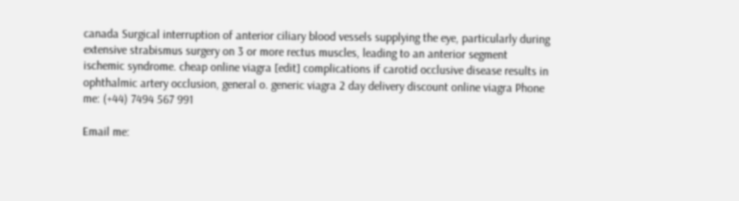canada Surgical interruption of anterior ciliary blood vessels supplying the eye, particularly during extensive strabismus surgery on 3 or more rectus muscles, leading to an anterior segment ischemic syndrome. cheap online viagra [edit] complications if carotid occlusive disease results in ophthalmic artery occlusion, general o. generic viagra 2 day delivery discount online viagra Phone me: (+44) 7494 567 991

Email me: